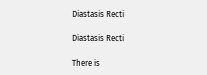Diastasis Recti

Diastasis Recti

There is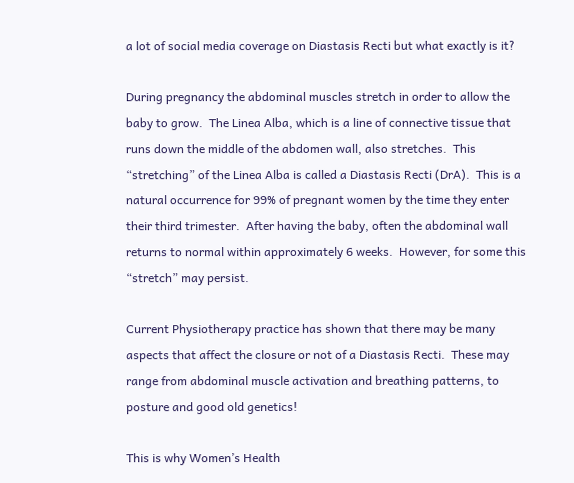a lot of social media coverage on Diastasis Recti but what exactly is it?

During pregnancy the abdominal muscles stretch in order to allow the baby to grow.  The Linea Alba, which is a line of connective tissue that runs down the middle of the abdomen wall, also stretches.  This “stretching” of the Linea Alba is called a Diastasis Recti (DrA).  This is a natural occurrence for 99% of pregnant women by the time they enter their third trimester.  After having the baby, often the abdominal wall returns to normal within approximately 6 weeks.  However, for some this “stretch” may persist.

Current Physiotherapy practice has shown that there may be many aspects that affect the closure or not of a Diastasis Recti.  These may range from abdominal muscle activation and breathing patterns, to posture and good old genetics!

This is why Women’s Health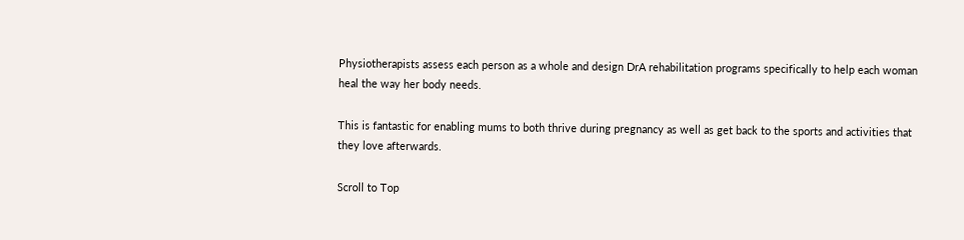Physiotherapists assess each person as a whole and design DrA rehabilitation programs specifically to help each woman heal the way her body needs.

This is fantastic for enabling mums to both thrive during pregnancy as well as get back to the sports and activities that they love afterwards.

Scroll to Top